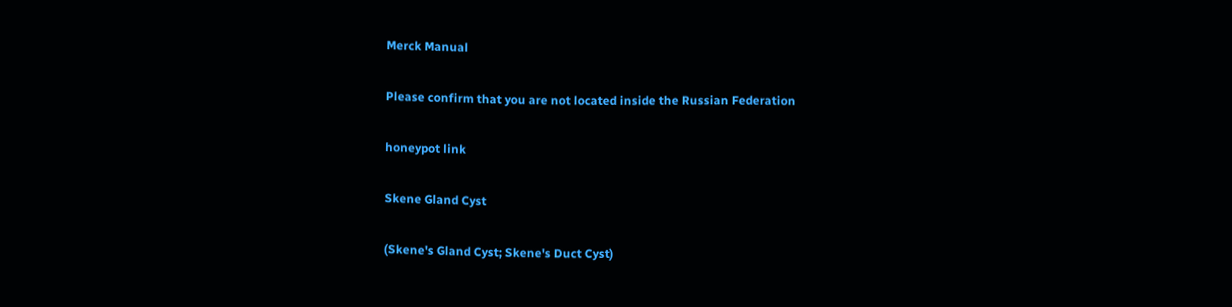Merck Manual

Please confirm that you are not located inside the Russian Federation

honeypot link

Skene Gland Cyst

(Skene's Gland Cyst; Skene's Duct Cyst)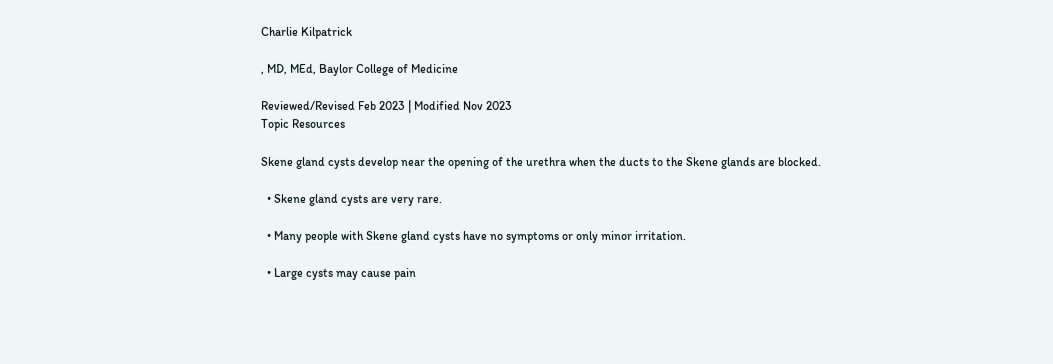Charlie Kilpatrick

, MD, MEd, Baylor College of Medicine

Reviewed/Revised Feb 2023 | Modified Nov 2023
Topic Resources

Skene gland cysts develop near the opening of the urethra when the ducts to the Skene glands are blocked.

  • Skene gland cysts are very rare.

  • Many people with Skene gland cysts have no symptoms or only minor irritation.

  • Large cysts may cause pain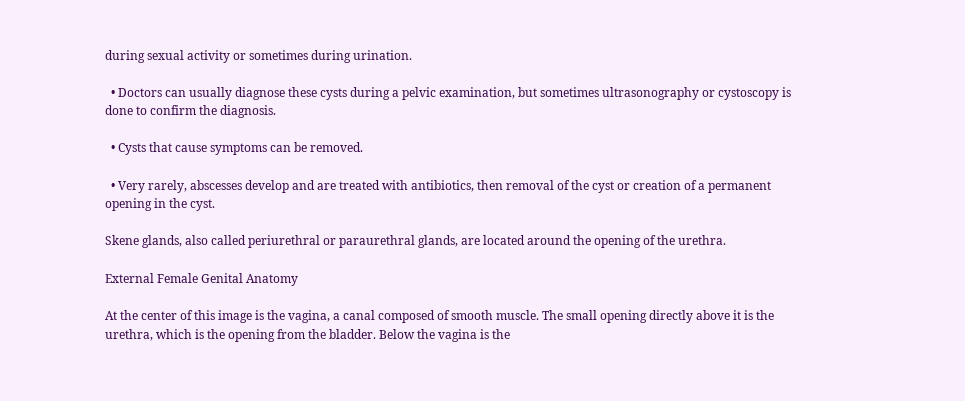during sexual activity or sometimes during urination.

  • Doctors can usually diagnose these cysts during a pelvic examination, but sometimes ultrasonography or cystoscopy is done to confirm the diagnosis.

  • Cysts that cause symptoms can be removed.

  • Very rarely, abscesses develop and are treated with antibiotics, then removal of the cyst or creation of a permanent opening in the cyst.

Skene glands, also called periurethral or paraurethral glands, are located around the opening of the urethra.

External Female Genital Anatomy

At the center of this image is the vagina, a canal composed of smooth muscle. The small opening directly above it is the urethra, which is the opening from the bladder. Below the vagina is the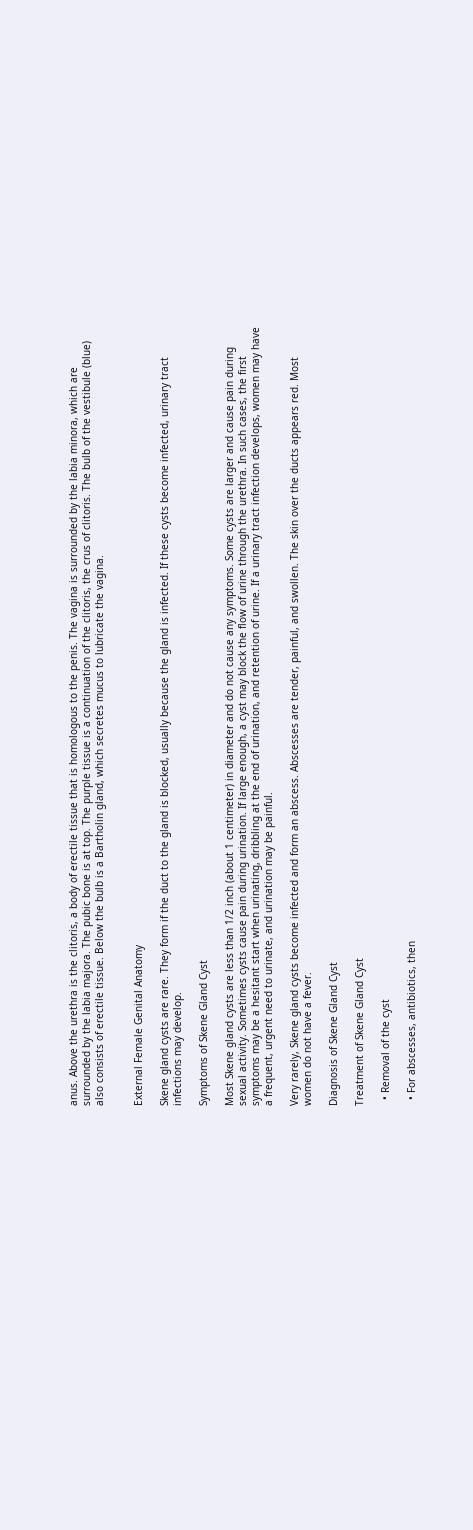anus. Above the urethra is the clitoris, a body of erectile tissue that is homologous to the penis. The vagina is surrounded by the labia minora, which are surrounded by the labia majora. The pubic bone is at top. The purple tissue is a continuation of the clitoris, the crus of clitoris. The bulb of the vestibule (blue) also consists of erectile tissue. Below the bulb is a Bartholin gland, which secretes mucus to lubricate the vagina.


External Female Genital Anatomy

Skene gland cysts are rare. They form if the duct to the gland is blocked, usually because the gland is infected. If these cysts become infected, urinary tract infections may develop.

Symptoms of Skene Gland Cyst

Most Skene gland cysts are less than 1/2 inch (about 1 centimeter) in diameter and do not cause any symptoms. Some cysts are larger and cause pain during sexual activity. Sometimes cysts cause pain during urination. If large enough, a cyst may block the flow of urine through the urethra. In such cases, the first symptoms may be a hesitant start when urinating, dribbling at the end of urination, and retention of urine. If a urinary tract infection develops, women may have a frequent, urgent need to urinate, and urination may be painful.

Very rarely, Skene gland cysts become infected and form an abscess. Abscesses are tender, painful, and swollen. The skin over the ducts appears red. Most women do not have a fever.

Diagnosis of Skene Gland Cyst

Treatment of Skene Gland Cyst

  • Removal of the cyst

  • For abscesses, antibiotics, then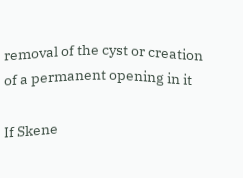removal of the cyst or creation of a permanent opening in it

If Skene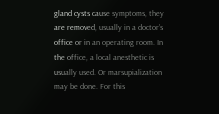gland cysts cause symptoms, they are removed, usually in a doctor’s office or in an operating room. In the office, a local anesthetic is usually used. Or marsupialization may be done. For this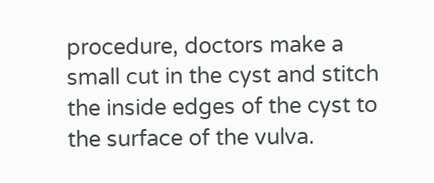procedure, doctors make a small cut in the cyst and stitch the inside edges of the cyst to the surface of the vulva.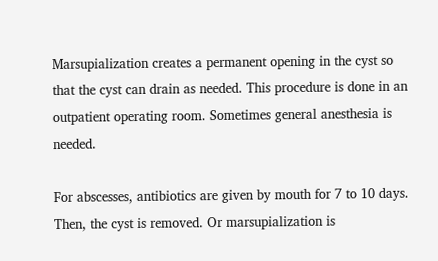Marsupialization creates a permanent opening in the cyst so that the cyst can drain as needed. This procedure is done in an outpatient operating room. Sometimes general anesthesia is needed.

For abscesses, antibiotics are given by mouth for 7 to 10 days. Then, the cyst is removed. Or marsupialization is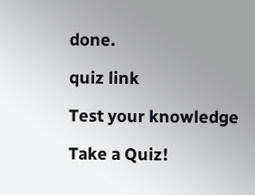done.

quiz link

Test your knowledge

Take a Quiz!